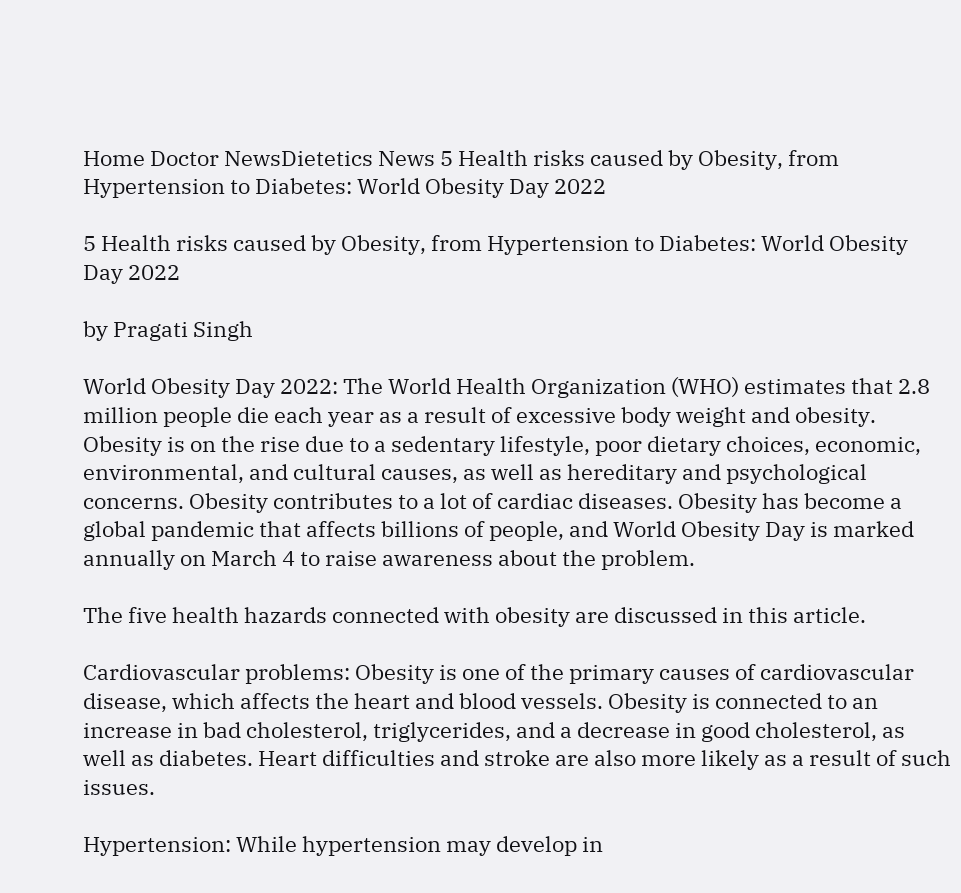Home Doctor NewsDietetics News 5 Health risks caused by Obesity, from Hypertension to Diabetes: World Obesity Day 2022

5 Health risks caused by Obesity, from Hypertension to Diabetes: World Obesity Day 2022

by Pragati Singh

World Obesity Day 2022: The World Health Organization (WHO) estimates that 2.8 million people die each year as a result of excessive body weight and obesity. Obesity is on the rise due to a sedentary lifestyle, poor dietary choices, economic, environmental, and cultural causes, as well as hereditary and psychological concerns. Obesity contributes to a lot of cardiac diseases. Obesity has become a global pandemic that affects billions of people, and World Obesity Day is marked annually on March 4 to raise awareness about the problem.

The five health hazards connected with obesity are discussed in this article.

Cardiovascular problems: Obesity is one of the primary causes of cardiovascular disease, which affects the heart and blood vessels. Obesity is connected to an increase in bad cholesterol, triglycerides, and a decrease in good cholesterol, as well as diabetes. Heart difficulties and stroke are also more likely as a result of such issues.

Hypertension: While hypertension may develop in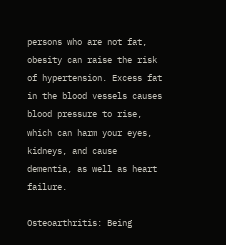persons who are not fat, obesity can raise the risk of hypertension. Excess fat in the blood vessels causes blood pressure to rise, which can harm your eyes, kidneys, and cause dementia, as well as heart failure.

Osteoarthritis: Being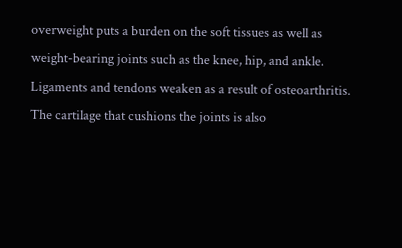overweight puts a burden on the soft tissues as well as weight-bearing joints such as the knee, hip, and ankle. Ligaments and tendons weaken as a result of osteoarthritis. The cartilage that cushions the joints is also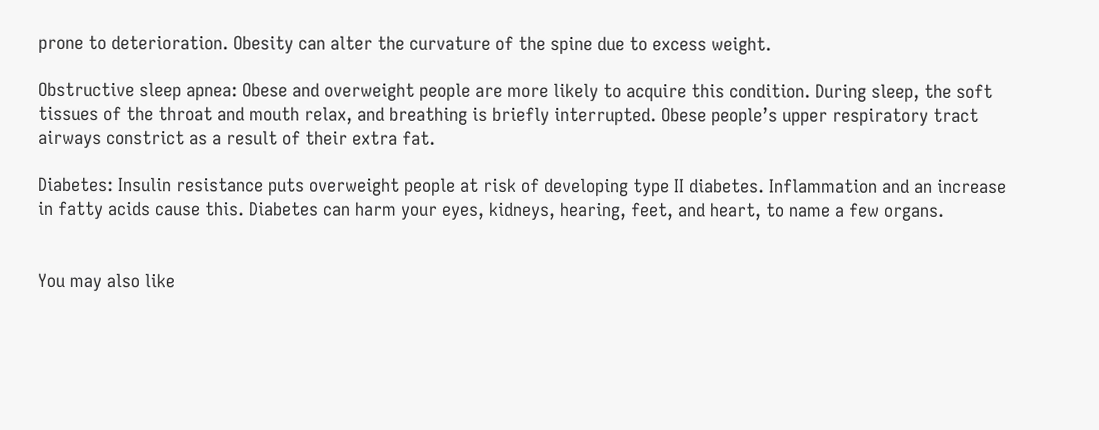prone to deterioration. Obesity can alter the curvature of the spine due to excess weight.

Obstructive sleep apnea: Obese and overweight people are more likely to acquire this condition. During sleep, the soft tissues of the throat and mouth relax, and breathing is briefly interrupted. Obese people’s upper respiratory tract airways constrict as a result of their extra fat.

Diabetes: Insulin resistance puts overweight people at risk of developing type II diabetes. Inflammation and an increase in fatty acids cause this. Diabetes can harm your eyes, kidneys, hearing, feet, and heart, to name a few organs.


You may also like